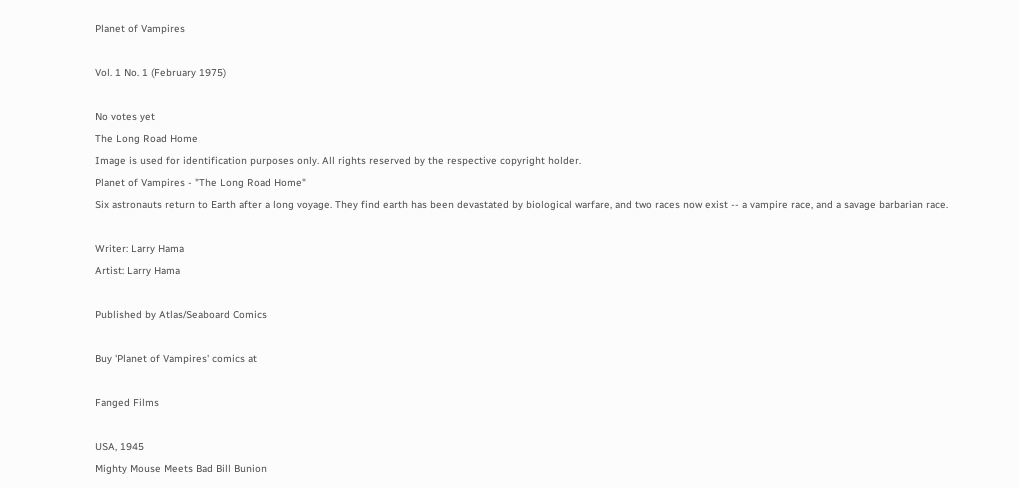Planet of Vampires

Vol. 1 No. 1 (February 1975)

No votes yet
The Long Road Home
Image is used for identification purposes only. All rights reserved by the respective copyright holder.
Planet of Vampires - "The Long Road Home"
Six astronauts return to Earth after a long voyage. They find earth has been devastated by biological warfare, and two races now exist -- a vampire race, and a savage barbarian race.

Writer: Larry Hama
Artist: Larry Hama

Published by Atlas/Seaboard Comics

Buy 'Planet of Vampires' comics at

Fanged Films

USA, 1945
Mighty Mouse Meets Bad Bill Bunion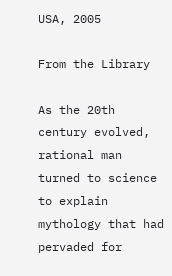USA, 2005

From the Library

As the 20th century evolved, rational man turned to science to explain mythology that had pervaded for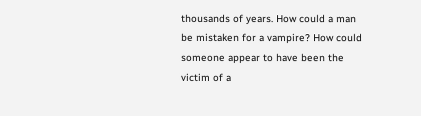thousands of years. How could a man be mistaken for a vampire? How could someone appear to have been the victim of a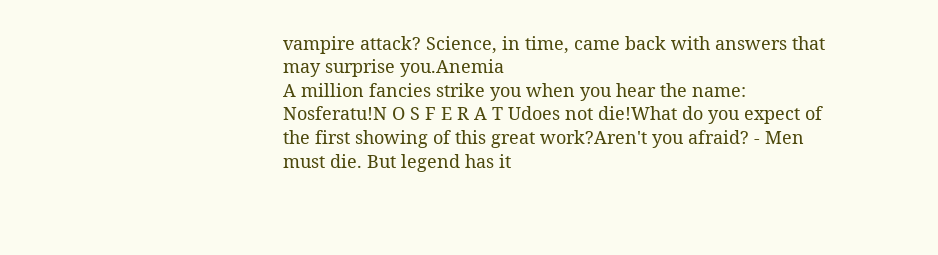vampire attack? Science, in time, came back with answers that may surprise you.Anemia
A million fancies strike you when you hear the name: Nosferatu!N O S F E R A T Udoes not die!What do you expect of the first showing of this great work?Aren't you afraid? - Men must die. But legend has it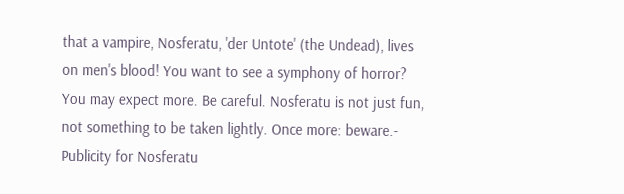that a vampire, Nosferatu, 'der Untote' (the Undead), lives on men's blood! You want to see a symphony of horror? You may expect more. Be careful. Nosferatu is not just fun, not something to be taken lightly. Once more: beware.- Publicity for Nosferatu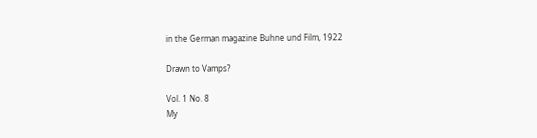in the German magazine Buhne und Film, 1922

Drawn to Vamps?

Vol. 1 No. 8
My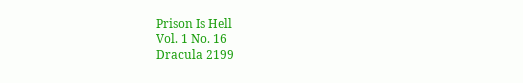Prison Is Hell
Vol. 1 No. 16
Dracula 2199